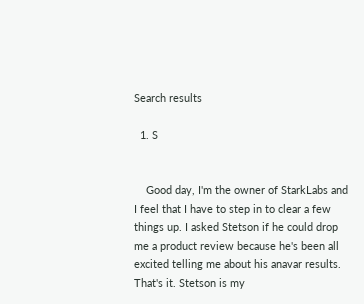Search results

  1. S


    Good day, I'm the owner of StarkLabs and I feel that I have to step in to clear a few things up. I asked Stetson if he could drop me a product review because he's been all excited telling me about his anavar results. That's it. Stetson is my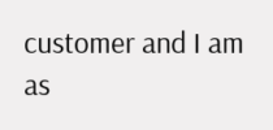customer and I am as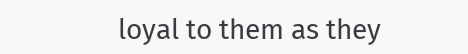loyal to them as they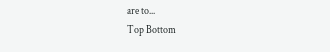are to...
Top Bottom